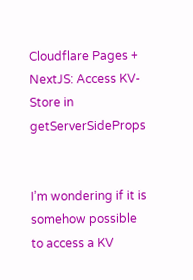Cloudflare Pages + NextJS: Access KV-Store in getServerSideProps


I’m wondering if it is somehow possible to access a KV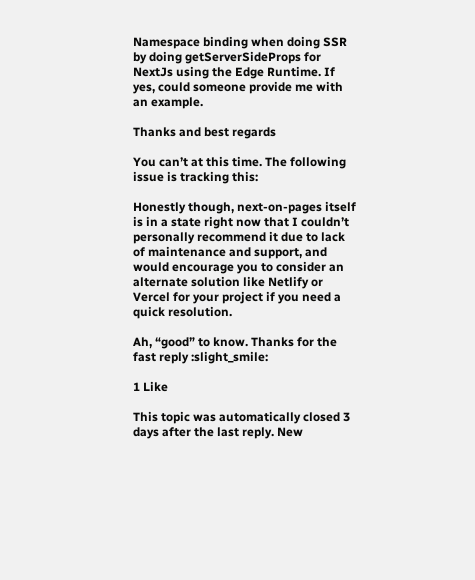Namespace binding when doing SSR by doing getServerSideProps for NextJs using the Edge Runtime. If yes, could someone provide me with an example.

Thanks and best regards

You can’t at this time. The following issue is tracking this:

Honestly though, next-on-pages itself is in a state right now that I couldn’t personally recommend it due to lack of maintenance and support, and would encourage you to consider an alternate solution like Netlify or Vercel for your project if you need a quick resolution.

Ah, “good” to know. Thanks for the fast reply :slight_smile:

1 Like

This topic was automatically closed 3 days after the last reply. New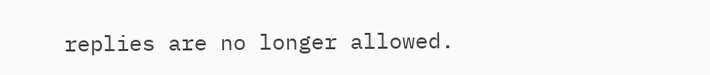replies are no longer allowed.